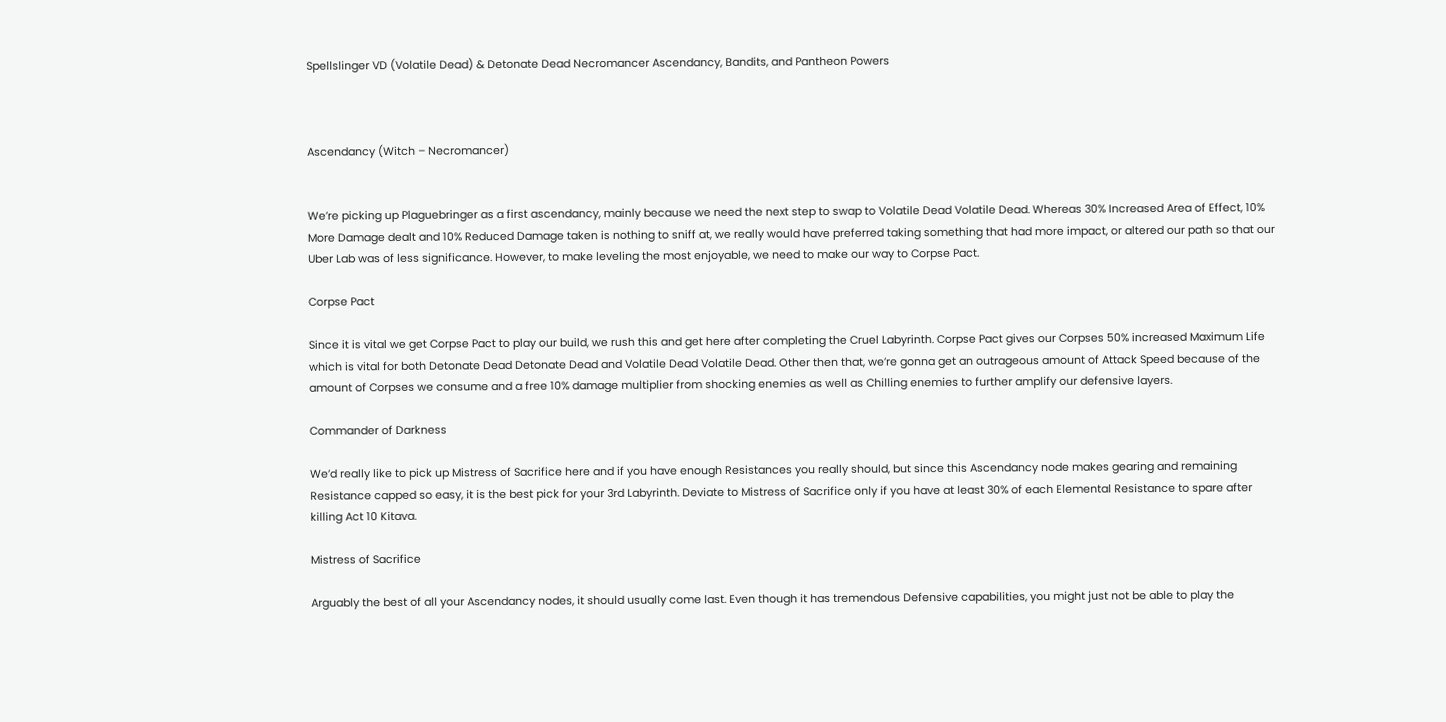Spellslinger VD (Volatile Dead) & Detonate Dead Necromancer Ascendancy, Bandits, and Pantheon Powers



Ascendancy (Witch – Necromancer)


We’re picking up Plaguebringer as a first ascendancy, mainly because we need the next step to swap to Volatile Dead Volatile Dead. Whereas 30% Increased Area of Effect, 10% More Damage dealt and 10% Reduced Damage taken is nothing to sniff at, we really would have preferred taking something that had more impact, or altered our path so that our Uber Lab was of less significance. However, to make leveling the most enjoyable, we need to make our way to Corpse Pact.

Corpse Pact

Since it is vital we get Corpse Pact to play our build, we rush this and get here after completing the Cruel Labyrinth. Corpse Pact gives our Corpses 50% increased Maximum Life which is vital for both Detonate Dead Detonate Dead and Volatile Dead Volatile Dead. Other then that, we’re gonna get an outrageous amount of Attack Speed because of the amount of Corpses we consume and a free 10% damage multiplier from shocking enemies as well as Chilling enemies to further amplify our defensive layers.

Commander of Darkness

We’d really like to pick up Mistress of Sacrifice here and if you have enough Resistances you really should, but since this Ascendancy node makes gearing and remaining Resistance capped so easy, it is the best pick for your 3rd Labyrinth. Deviate to Mistress of Sacrifice only if you have at least 30% of each Elemental Resistance to spare after killing Act 10 Kitava.

Mistress of Sacrifice

Arguably the best of all your Ascendancy nodes, it should usually come last. Even though it has tremendous Defensive capabilities, you might just not be able to play the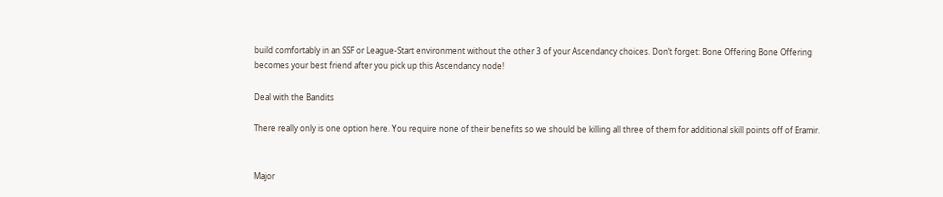build comfortably in an SSF or League-Start environment without the other 3 of your Ascendancy choices. Don’t forget: Bone Offering Bone Offering becomes your best friend after you pick up this Ascendancy node!

Deal with the Bandits

There really only is one option here. You require none of their benefits so we should be killing all three of them for additional skill points off of Eramir.


Major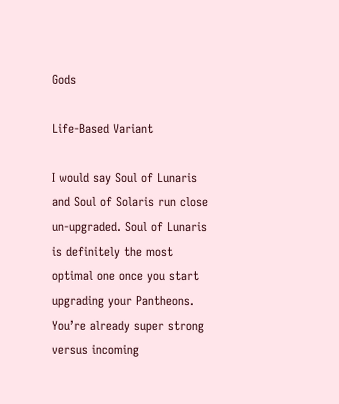Gods

Life-Based Variant

I would say Soul of Lunaris and Soul of Solaris run close un-upgraded. Soul of Lunaris is definitely the most optimal one once you start upgrading your Pantheons. You’re already super strong versus incoming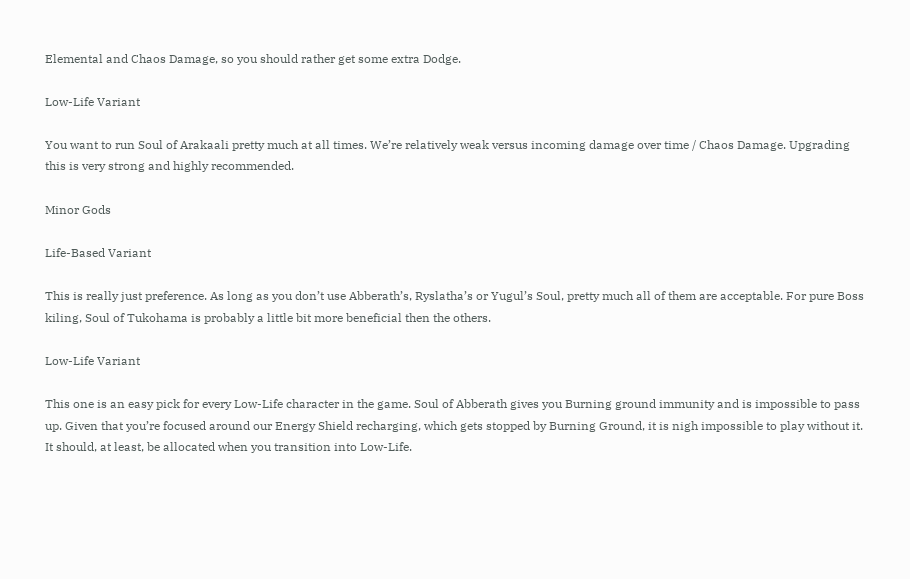Elemental and Chaos Damage, so you should rather get some extra Dodge.

Low-Life Variant

You want to run Soul of Arakaali pretty much at all times. We’re relatively weak versus incoming damage over time / Chaos Damage. Upgrading this is very strong and highly recommended.

Minor Gods

Life-Based Variant

This is really just preference. As long as you don’t use Abberath’s, Ryslatha’s or Yugul’s Soul, pretty much all of them are acceptable. For pure Boss kiling, Soul of Tukohama is probably a little bit more beneficial then the others.

Low-Life Variant

This one is an easy pick for every Low-Life character in the game. Soul of Abberath gives you Burning ground immunity and is impossible to pass up. Given that you’re focused around our Energy Shield recharging, which gets stopped by Burning Ground, it is nigh impossible to play without it. It should, at least, be allocated when you transition into Low-Life.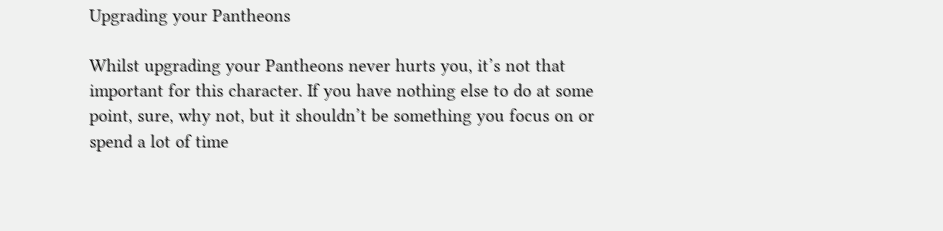Upgrading your Pantheons

Whilst upgrading your Pantheons never hurts you, it’s not that important for this character. If you have nothing else to do at some point, sure, why not, but it shouldn’t be something you focus on or spend a lot of time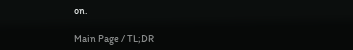on.

Main Page / TL;DR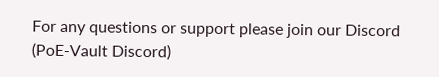For any questions or support please join our Discord (PoE-Vault Discord)